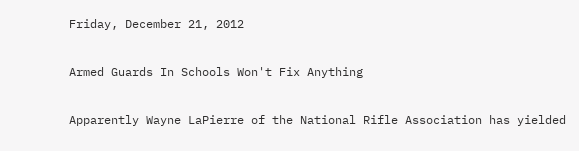Friday, December 21, 2012

Armed Guards In Schools Won't Fix Anything

Apparently Wayne LaPierre of the National Rifle Association has yielded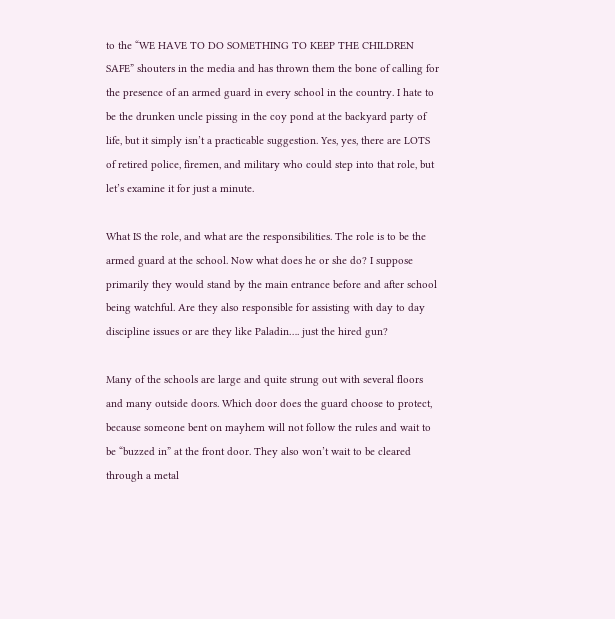to the “WE HAVE TO DO SOMETHING TO KEEP THE CHILDREN SAFE” shouters in the media and has thrown them the bone of calling for the presence of an armed guard in every school in the country. I hate to be the drunken uncle pissing in the coy pond at the backyard party of life, but it simply isn’t a practicable suggestion. Yes, yes, there are LOTS of retired police, firemen, and military who could step into that role, but let’s examine it for just a minute.

What IS the role, and what are the responsibilities. The role is to be the armed guard at the school. Now what does he or she do? I suppose primarily they would stand by the main entrance before and after school being watchful. Are they also responsible for assisting with day to day discipline issues or are they like Paladin…. just the hired gun?

Many of the schools are large and quite strung out with several floors and many outside doors. Which door does the guard choose to protect, because someone bent on mayhem will not follow the rules and wait to be “buzzed in” at the front door. They also won’t wait to be cleared through a metal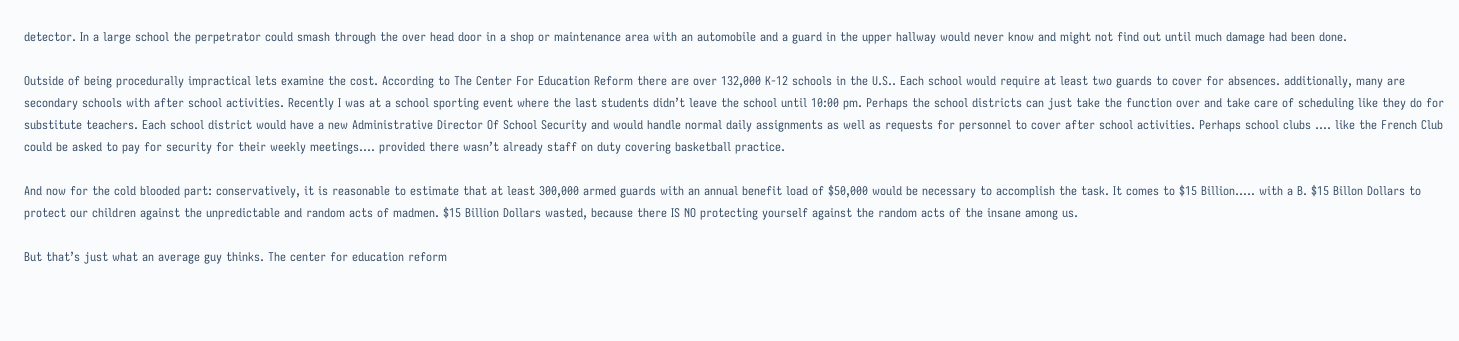detector. In a large school the perpetrator could smash through the over head door in a shop or maintenance area with an automobile and a guard in the upper hallway would never know and might not find out until much damage had been done.

Outside of being procedurally impractical lets examine the cost. According to The Center For Education Reform there are over 132,000 K-12 schools in the U.S.. Each school would require at least two guards to cover for absences. additionally, many are secondary schools with after school activities. Recently I was at a school sporting event where the last students didn’t leave the school until 10:00 pm. Perhaps the school districts can just take the function over and take care of scheduling like they do for substitute teachers. Each school district would have a new Administrative Director Of School Security and would handle normal daily assignments as well as requests for personnel to cover after school activities. Perhaps school clubs …. like the French Club could be asked to pay for security for their weekly meetings…. provided there wasn’t already staff on duty covering basketball practice.

And now for the cold blooded part: conservatively, it is reasonable to estimate that at least 300,000 armed guards with an annual benefit load of $50,000 would be necessary to accomplish the task. It comes to $15 Billion….. with a B. $15 Billon Dollars to protect our children against the unpredictable and random acts of madmen. $15 Billion Dollars wasted, because there IS NO protecting yourself against the random acts of the insane among us.

But that’s just what an average guy thinks. The center for education reform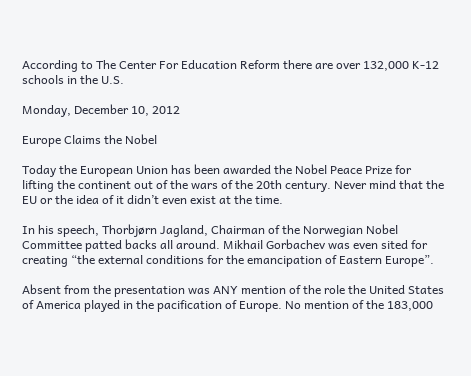According to The Center For Education Reform there are over 132,000 K-12 schools in the U.S.

Monday, December 10, 2012

Europe Claims the Nobel

Today the European Union has been awarded the Nobel Peace Prize for lifting the continent out of the wars of the 20th century. Never mind that the EU or the idea of it didn’t even exist at the time.

In his speech, Thorbjørn Jagland, Chairman of the Norwegian Nobel Committee patted backs all around. Mikhail Gorbachev was even sited for creating “the external conditions for the emancipation of Eastern Europe”.

Absent from the presentation was ANY mention of the role the United States of America played in the pacification of Europe. No mention of the 183,000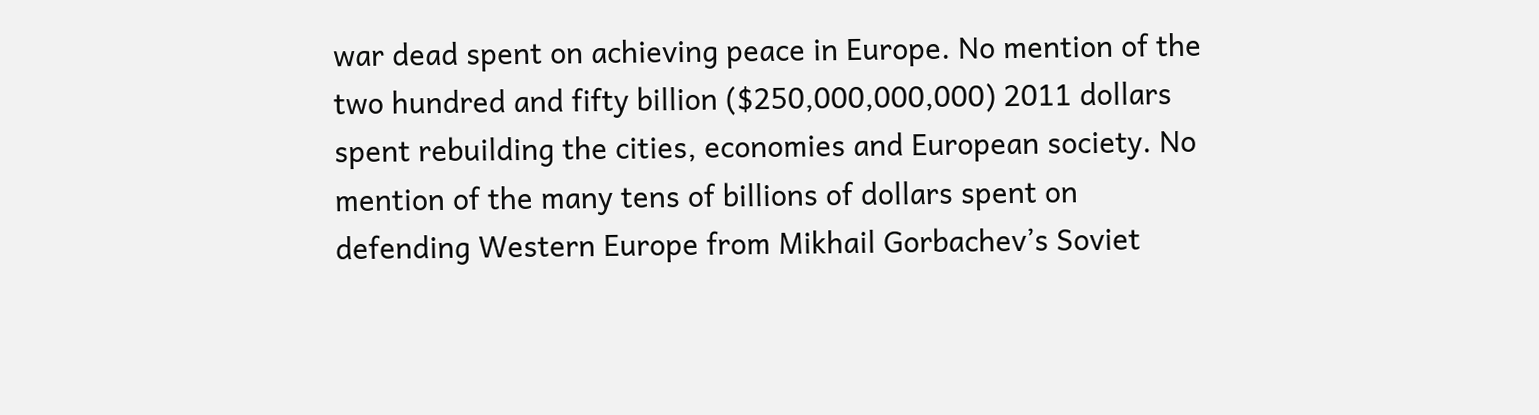war dead spent on achieving peace in Europe. No mention of the two hundred and fifty billion ($250,000,000,000) 2011 dollars spent rebuilding the cities, economies and European society. No mention of the many tens of billions of dollars spent on defending Western Europe from Mikhail Gorbachev’s Soviet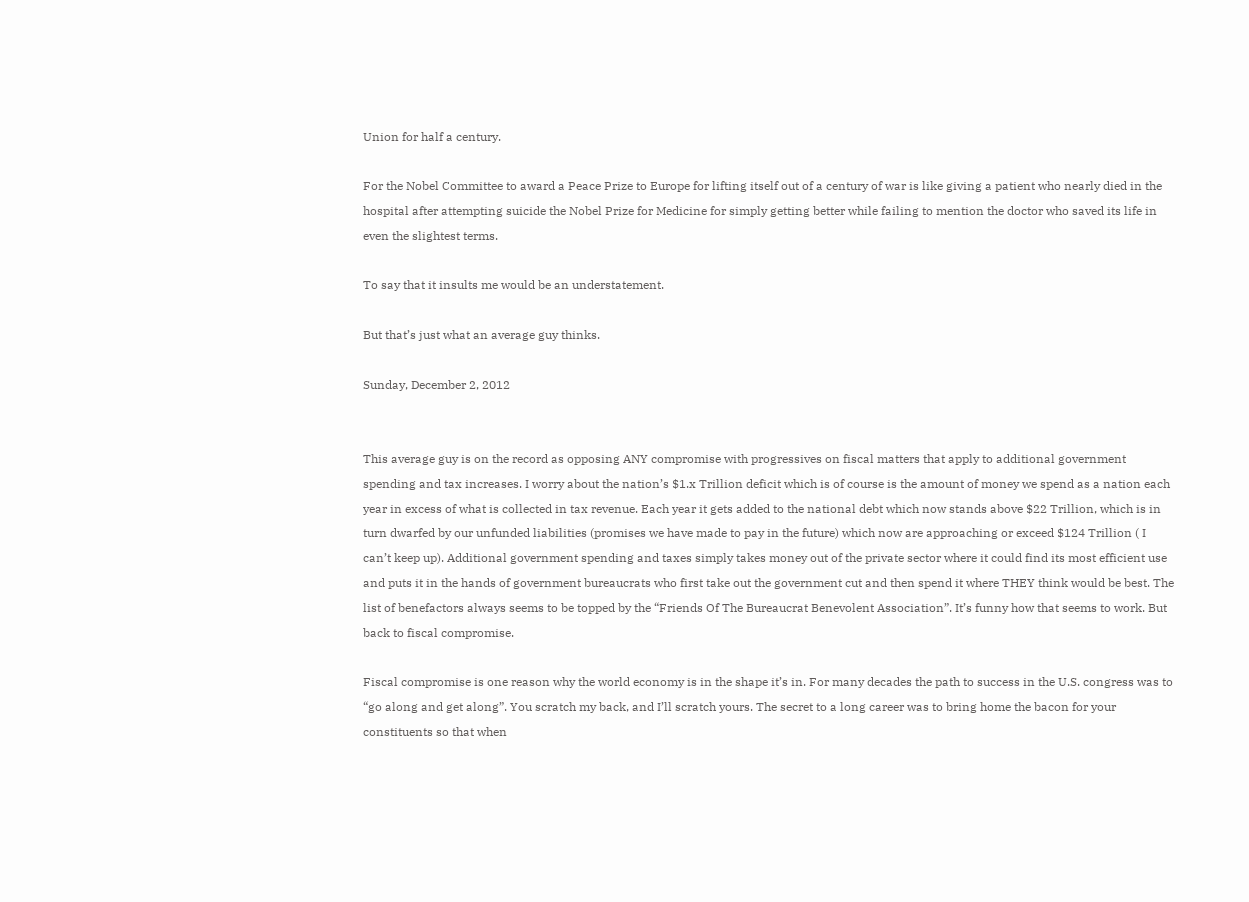Union for half a century.

For the Nobel Committee to award a Peace Prize to Europe for lifting itself out of a century of war is like giving a patient who nearly died in the hospital after attempting suicide the Nobel Prize for Medicine for simply getting better while failing to mention the doctor who saved its life in even the slightest terms.

To say that it insults me would be an understatement.

But that’s just what an average guy thinks.

Sunday, December 2, 2012


This average guy is on the record as opposing ANY compromise with progressives on fiscal matters that apply to additional government spending and tax increases. I worry about the nation’s $1.x Trillion deficit which is of course is the amount of money we spend as a nation each year in excess of what is collected in tax revenue. Each year it gets added to the national debt which now stands above $22 Trillion, which is in turn dwarfed by our unfunded liabilities (promises we have made to pay in the future) which now are approaching or exceed $124 Trillion ( I can’t keep up). Additional government spending and taxes simply takes money out of the private sector where it could find its most efficient use and puts it in the hands of government bureaucrats who first take out the government cut and then spend it where THEY think would be best. The list of benefactors always seems to be topped by the “Friends Of The Bureaucrat Benevolent Association”. It’s funny how that seems to work. But back to fiscal compromise.

Fiscal compromise is one reason why the world economy is in the shape it’s in. For many decades the path to success in the U.S. congress was to “go along and get along”. You scratch my back, and I’ll scratch yours. The secret to a long career was to bring home the bacon for your constituents so that when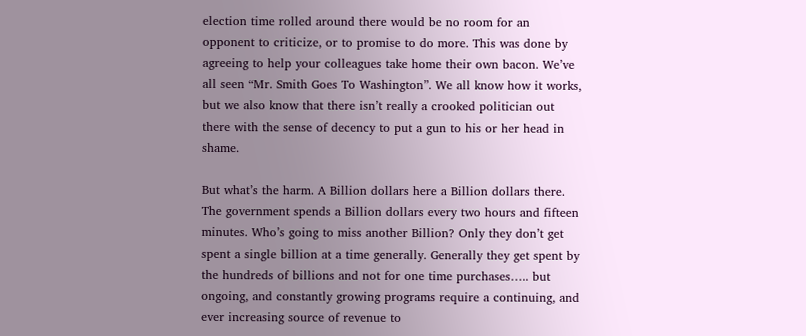election time rolled around there would be no room for an opponent to criticize, or to promise to do more. This was done by agreeing to help your colleagues take home their own bacon. We’ve all seen “Mr. Smith Goes To Washington”. We all know how it works, but we also know that there isn’t really a crooked politician out there with the sense of decency to put a gun to his or her head in shame.

But what’s the harm. A Billion dollars here a Billion dollars there. The government spends a Billion dollars every two hours and fifteen minutes. Who’s going to miss another Billion? Only they don’t get spent a single billion at a time generally. Generally they get spent by the hundreds of billions and not for one time purchases….. but ongoing, and constantly growing programs require a continuing, and ever increasing source of revenue to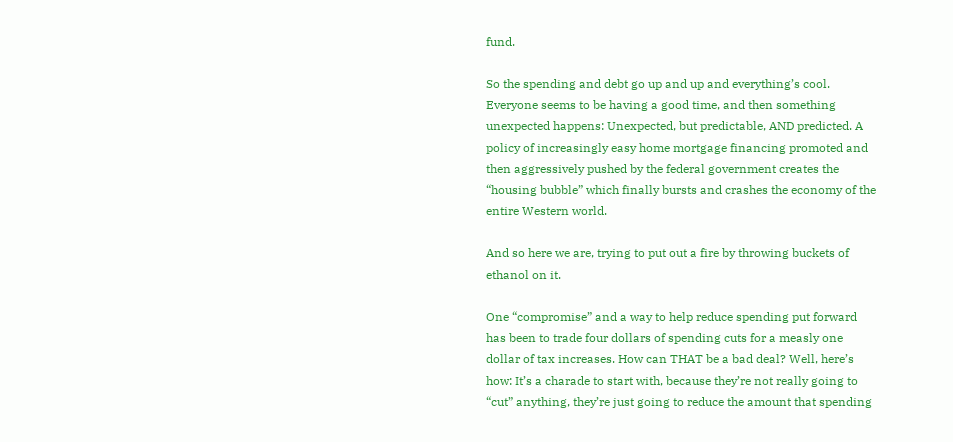fund.

So the spending and debt go up and up and everything’s cool. Everyone seems to be having a good time, and then something unexpected happens: Unexpected, but predictable, AND predicted. A policy of increasingly easy home mortgage financing promoted and then aggressively pushed by the federal government creates the “housing bubble” which finally bursts and crashes the economy of the entire Western world.

And so here we are, trying to put out a fire by throwing buckets of ethanol on it.

One “compromise” and a way to help reduce spending put forward has been to trade four dollars of spending cuts for a measly one dollar of tax increases. How can THAT be a bad deal? Well, here’s how: It’s a charade to start with, because they’re not really going to “cut” anything, they’re just going to reduce the amount that spending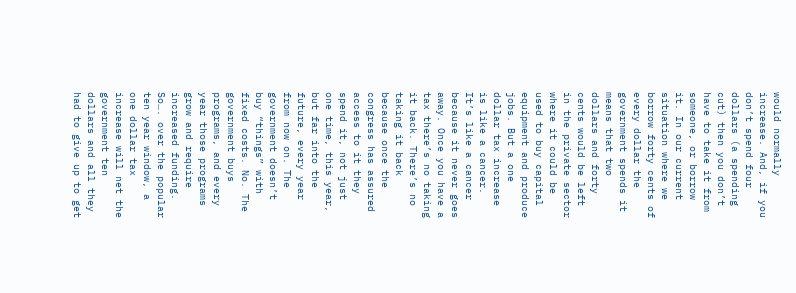would normally increase. And, if you don’t spend four dollars (a spending cut) then you don’t have to take it from someone, or borrow it. In our current situation where we borrow forty cents of every dollar the government spends it means that two dollars and forty cents would be left in the private sector where it could be used to buy capital equipment and produce jobs. But a one dollar tax increase is like a cancer. It’s like a cancer because it never goes away. Once you have a tax there’s no taking it back. There’s no taking it back because once the congress has assured access to it they spend it, not just one time, this year, but far into the future, every year from now on. The government doesn’t buy “things” with fixed costs. No. The government buys programs, and every year those programs grow and require increased funding. So…. over the popular ten year window, a one dollar tax increase will net the government ten dollars and all they had to give up to get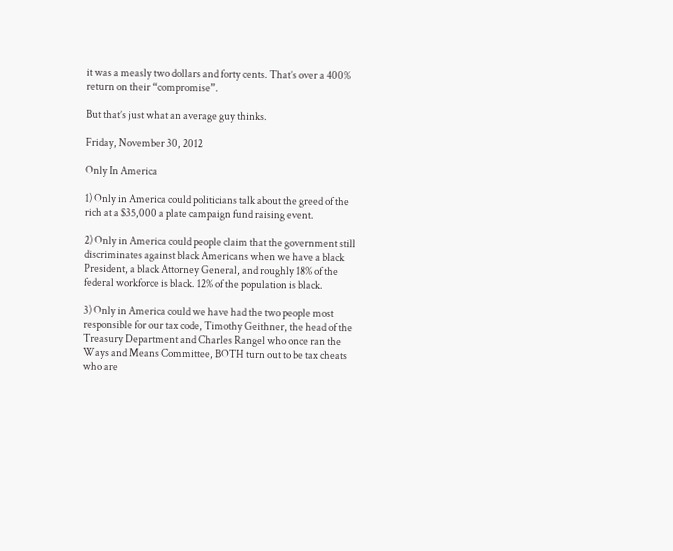it was a measly two dollars and forty cents. That’s over a 400% return on their “compromise”.

But that’s just what an average guy thinks.

Friday, November 30, 2012

Only In America

1) Only in America could politicians talk about the greed of the rich at a $35,000 a plate campaign fund raising event.

2) Only in America could people claim that the government still discriminates against black Americans when we have a black President, a black Attorney General, and roughly 18% of the federal workforce is black. 12% of the population is black.

3) Only in America could we have had the two people most responsible for our tax code, Timothy Geithner, the head of the Treasury Department and Charles Rangel who once ran the Ways and Means Committee, BOTH turn out to be tax cheats who are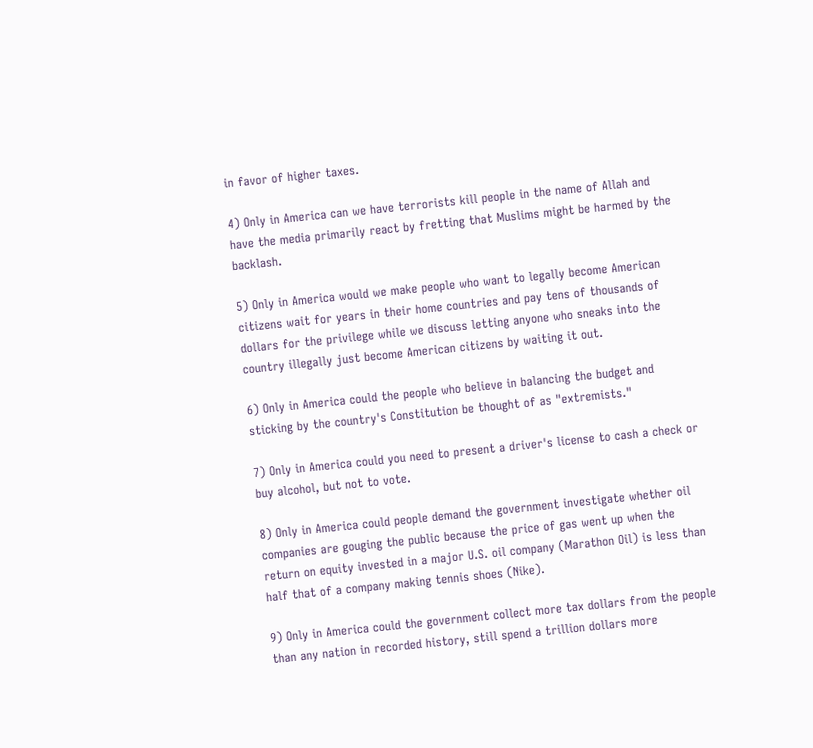in favor of higher taxes.

4) Only in America can we have terrorists kill people in the name of Allah and have the media primarily react by fretting that Muslims might be harmed by the backlash.

5) Only in America would we make people who want to legally become American citizens wait for years in their home countries and pay tens of thousands of dollars for the privilege while we discuss letting anyone who sneaks into the country illegally just become American citizens by waiting it out.

6) Only in America could the people who believe in balancing the budget and sticking by the country's Constitution be thought of as "extremists."

7) Only in America could you need to present a driver's license to cash a check or buy alcohol, but not to vote.

8) Only in America could people demand the government investigate whether oil companies are gouging the public because the price of gas went up when the return on equity invested in a major U.S. oil company (Marathon Oil) is less than half that of a company making tennis shoes (Nike).

9) Only in America could the government collect more tax dollars from the people than any nation in recorded history, still spend a trillion dollars more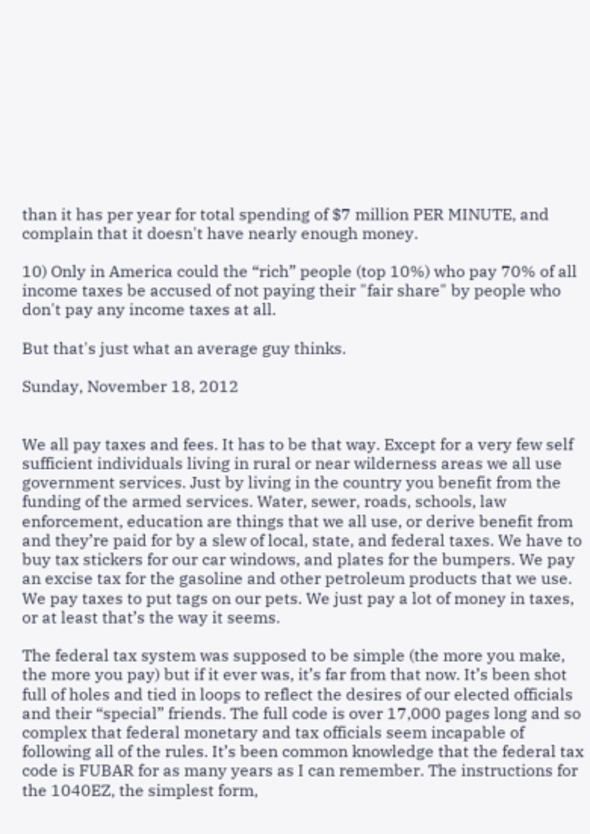than it has per year for total spending of $7 million PER MINUTE, and complain that it doesn't have nearly enough money.

10) Only in America could the “rich” people (top 10%) who pay 70% of all income taxes be accused of not paying their "fair share" by people who don't pay any income taxes at all.

But that's just what an average guy thinks.

Sunday, November 18, 2012


We all pay taxes and fees. It has to be that way. Except for a very few self sufficient individuals living in rural or near wilderness areas we all use government services. Just by living in the country you benefit from the funding of the armed services. Water, sewer, roads, schools, law enforcement, education are things that we all use, or derive benefit from and they’re paid for by a slew of local, state, and federal taxes. We have to buy tax stickers for our car windows, and plates for the bumpers. We pay an excise tax for the gasoline and other petroleum products that we use. We pay taxes to put tags on our pets. We just pay a lot of money in taxes, or at least that’s the way it seems.

The federal tax system was supposed to be simple (the more you make, the more you pay) but if it ever was, it’s far from that now. It’s been shot full of holes and tied in loops to reflect the desires of our elected officials and their “special” friends. The full code is over 17,000 pages long and so complex that federal monetary and tax officials seem incapable of following all of the rules. It’s been common knowledge that the federal tax code is FUBAR for as many years as I can remember. The instructions for the 1040EZ, the simplest form,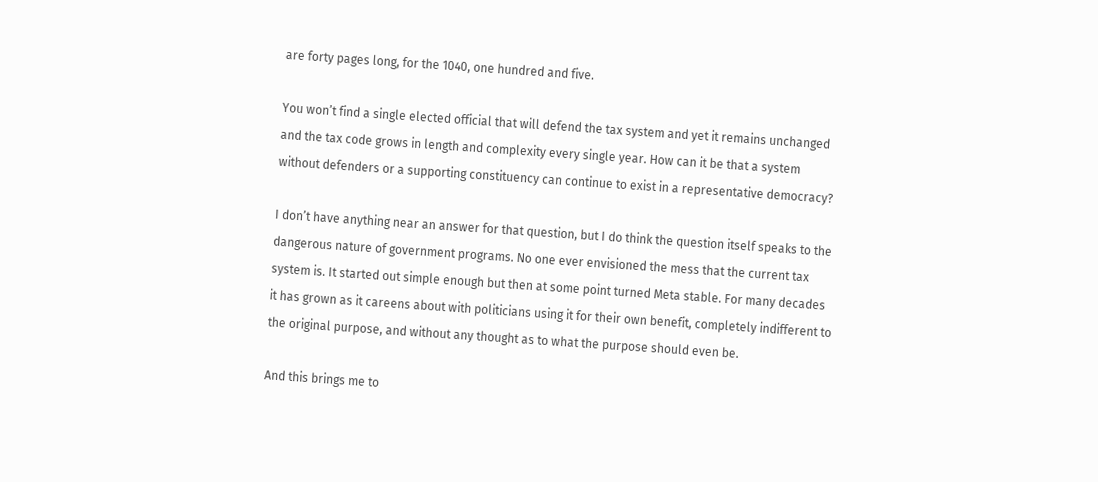are forty pages long, for the 1040, one hundred and five.

You won’t find a single elected official that will defend the tax system and yet it remains unchanged and the tax code grows in length and complexity every single year. How can it be that a system without defenders or a supporting constituency can continue to exist in a representative democracy?

I don’t have anything near an answer for that question, but I do think the question itself speaks to the dangerous nature of government programs. No one ever envisioned the mess that the current tax system is. It started out simple enough but then at some point turned Meta stable. For many decades it has grown as it careens about with politicians using it for their own benefit, completely indifferent to the original purpose, and without any thought as to what the purpose should even be.

And this brings me to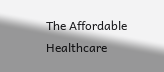The Affordable Healthcare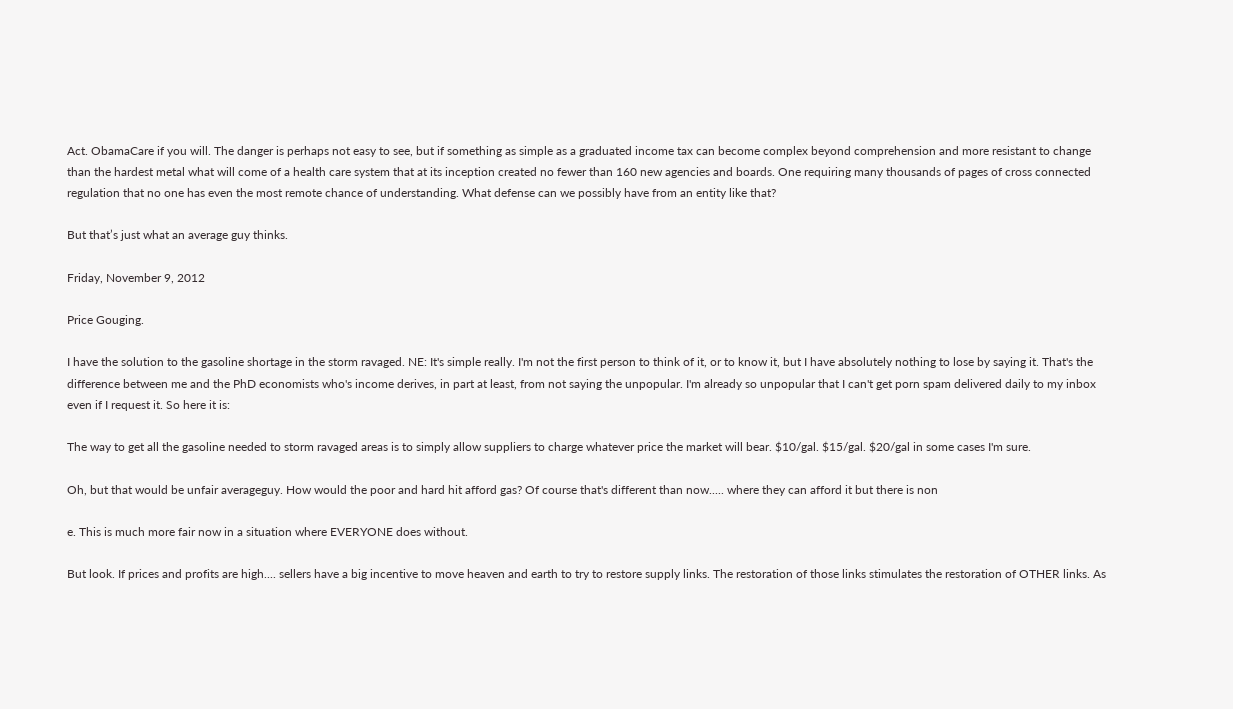Act. ObamaCare if you will. The danger is perhaps not easy to see, but if something as simple as a graduated income tax can become complex beyond comprehension and more resistant to change than the hardest metal what will come of a health care system that at its inception created no fewer than 160 new agencies and boards. One requiring many thousands of pages of cross connected regulation that no one has even the most remote chance of understanding. What defense can we possibly have from an entity like that?

But that’s just what an average guy thinks.

Friday, November 9, 2012

Price Gouging.

I have the solution to the gasoline shortage in the storm ravaged. NE: It's simple really. I'm not the first person to think of it, or to know it, but I have absolutely nothing to lose by saying it. That's the difference between me and the PhD economists who's income derives, in part at least, from not saying the unpopular. I'm already so unpopular that I can't get porn spam delivered daily to my inbox even if I request it. So here it is:

The way to get all the gasoline needed to storm ravaged areas is to simply allow suppliers to charge whatever price the market will bear. $10/gal. $15/gal. $20/gal in some cases I'm sure.

Oh, but that would be unfair averageguy. How would the poor and hard hit afford gas? Of course that's different than now..... where they can afford it but there is non

e. This is much more fair now in a situation where EVERYONE does without.

But look. If prices and profits are high.... sellers have a big incentive to move heaven and earth to try to restore supply links. The restoration of those links stimulates the restoration of OTHER links. As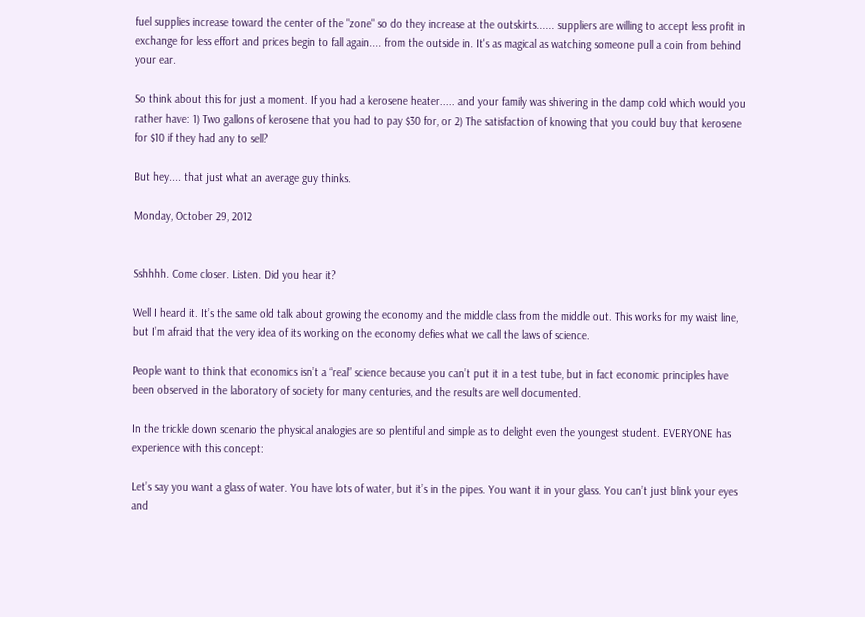fuel supplies increase toward the center of the "zone" so do they increase at the outskirts...... suppliers are willing to accept less profit in exchange for less effort and prices begin to fall again.... from the outside in. It's as magical as watching someone pull a coin from behind your ear.

So think about this for just a moment. If you had a kerosene heater..... and your family was shivering in the damp cold which would you rather have: 1) Two gallons of kerosene that you had to pay $30 for, or 2) The satisfaction of knowing that you could buy that kerosene for $10 if they had any to sell?

But hey.... that just what an average guy thinks.

Monday, October 29, 2012


Sshhhh. Come closer. Listen. Did you hear it?

Well I heard it. It’s the same old talk about growing the economy and the middle class from the middle out. This works for my waist line, but I’m afraid that the very idea of its working on the economy defies what we call the laws of science.

People want to think that economics isn’t a “real” science because you can’t put it in a test tube, but in fact economic principles have been observed in the laboratory of society for many centuries, and the results are well documented.

In the trickle down scenario the physical analogies are so plentiful and simple as to delight even the youngest student. EVERYONE has experience with this concept:

Let’s say you want a glass of water. You have lots of water, but it’s in the pipes. You want it in your glass. You can’t just blink your eyes and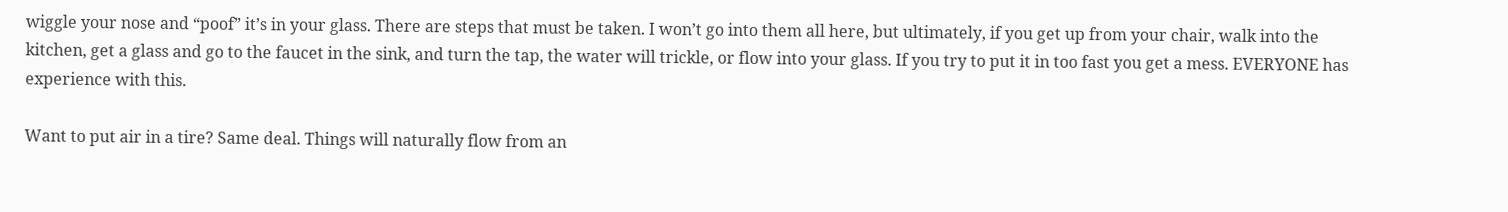wiggle your nose and “poof” it’s in your glass. There are steps that must be taken. I won’t go into them all here, but ultimately, if you get up from your chair, walk into the kitchen, get a glass and go to the faucet in the sink, and turn the tap, the water will trickle, or flow into your glass. If you try to put it in too fast you get a mess. EVERYONE has experience with this.

Want to put air in a tire? Same deal. Things will naturally flow from an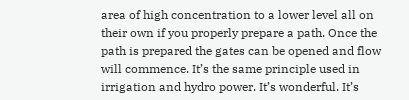area of high concentration to a lower level all on their own if you properly prepare a path. Once the path is prepared the gates can be opened and flow will commence. It’s the same principle used in irrigation and hydro power. It’s wonderful. It’s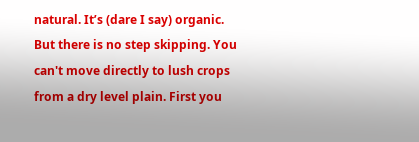natural. It’s (dare I say) organic. But there is no step skipping. You can't move directly to lush crops from a dry level plain. First you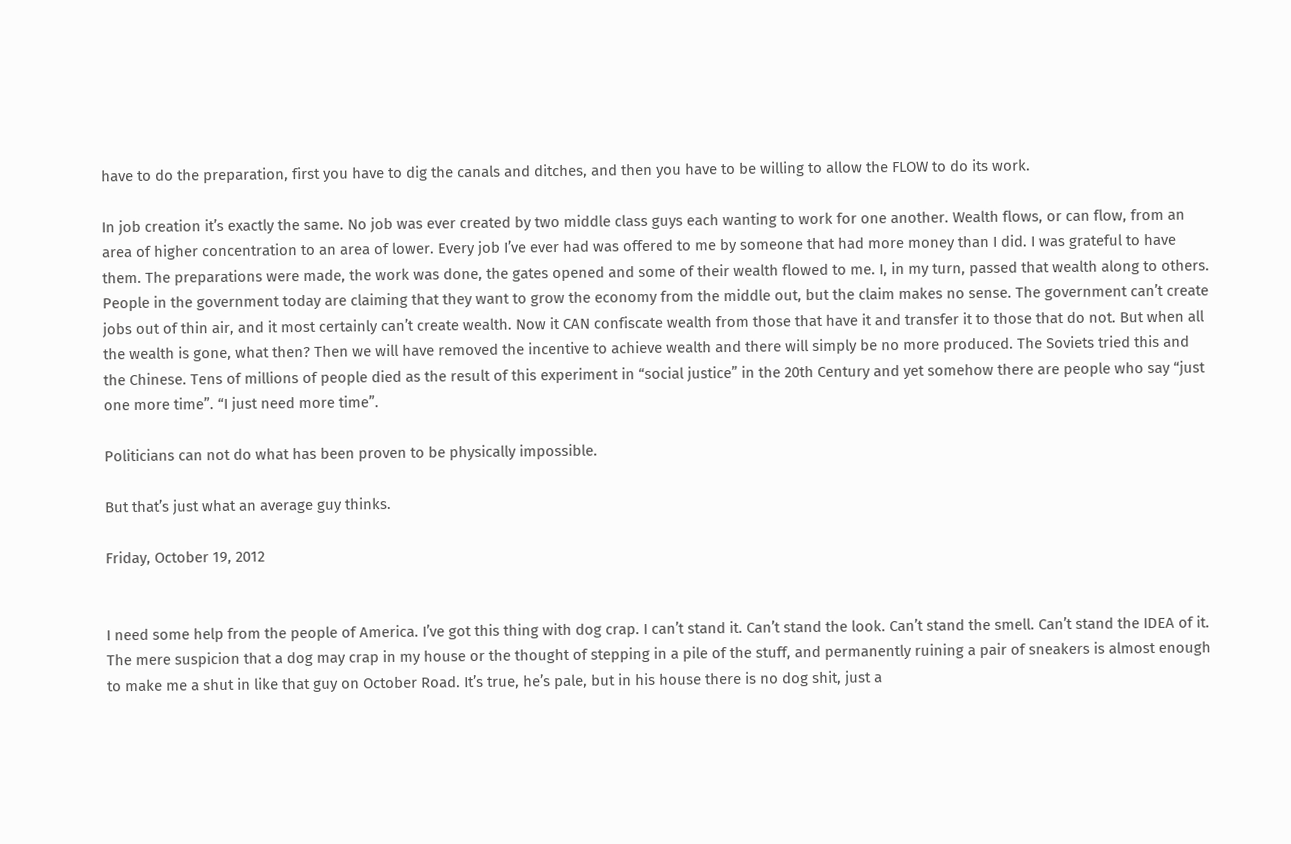have to do the preparation, first you have to dig the canals and ditches, and then you have to be willing to allow the FLOW to do its work.

In job creation it’s exactly the same. No job was ever created by two middle class guys each wanting to work for one another. Wealth flows, or can flow, from an area of higher concentration to an area of lower. Every job I’ve ever had was offered to me by someone that had more money than I did. I was grateful to have them. The preparations were made, the work was done, the gates opened and some of their wealth flowed to me. I, in my turn, passed that wealth along to others. People in the government today are claiming that they want to grow the economy from the middle out, but the claim makes no sense. The government can’t create jobs out of thin air, and it most certainly can’t create wealth. Now it CAN confiscate wealth from those that have it and transfer it to those that do not. But when all the wealth is gone, what then? Then we will have removed the incentive to achieve wealth and there will simply be no more produced. The Soviets tried this and the Chinese. Tens of millions of people died as the result of this experiment in “social justice” in the 20th Century and yet somehow there are people who say “just one more time”. “I just need more time”.

Politicians can not do what has been proven to be physically impossible.

But that’s just what an average guy thinks.

Friday, October 19, 2012


I need some help from the people of America. I’ve got this thing with dog crap. I can’t stand it. Can’t stand the look. Can’t stand the smell. Can’t stand the IDEA of it. The mere suspicion that a dog may crap in my house or the thought of stepping in a pile of the stuff, and permanently ruining a pair of sneakers is almost enough to make me a shut in like that guy on October Road. It’s true, he’s pale, but in his house there is no dog shit, just a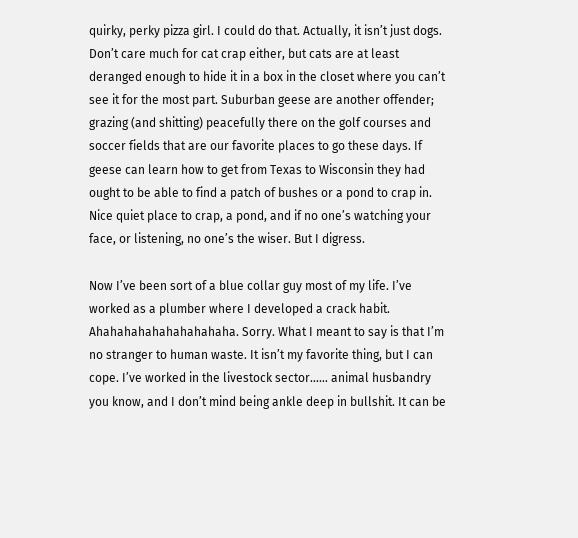quirky, perky pizza girl. I could do that. Actually, it isn’t just dogs. Don’t care much for cat crap either, but cats are at least deranged enough to hide it in a box in the closet where you can’t see it for the most part. Suburban geese are another offender; grazing (and shitting) peacefully there on the golf courses and soccer fields that are our favorite places to go these days. If geese can learn how to get from Texas to Wisconsin they had ought to be able to find a patch of bushes or a pond to crap in. Nice quiet place to crap, a pond, and if no one’s watching your face, or listening, no one’s the wiser. But I digress.

Now I’ve been sort of a blue collar guy most of my life. I’ve worked as a plumber where I developed a crack habit. Ahahahahahahahahahaha. Sorry. What I meant to say is that I’m no stranger to human waste. It isn’t my favorite thing, but I can cope. I’ve worked in the livestock sector…… animal husbandry you know, and I don’t mind being ankle deep in bullshit. It can be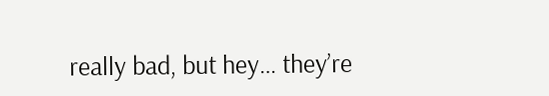really bad, but hey… they’re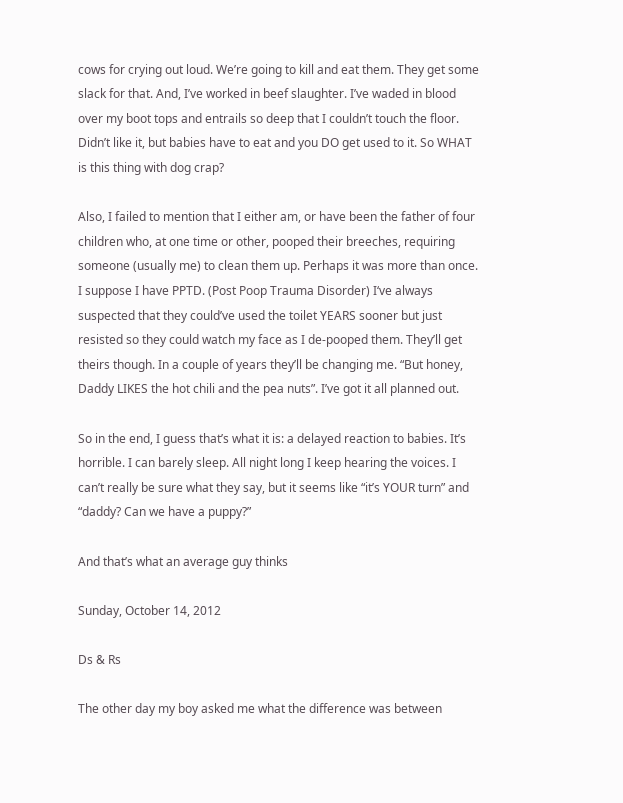cows for crying out loud. We’re going to kill and eat them. They get some slack for that. And, I’ve worked in beef slaughter. I’ve waded in blood over my boot tops and entrails so deep that I couldn’t touch the floor. Didn’t like it, but babies have to eat and you DO get used to it. So WHAT is this thing with dog crap?

Also, I failed to mention that I either am, or have been the father of four children who, at one time or other, pooped their breeches, requiring someone (usually me) to clean them up. Perhaps it was more than once. I suppose I have PPTD. (Post Poop Trauma Disorder) I‘ve always suspected that they could’ve used the toilet YEARS sooner but just resisted so they could watch my face as I de-pooped them. They’ll get theirs though. In a couple of years they’ll be changing me. “But honey, Daddy LIKES the hot chili and the pea nuts”. I’ve got it all planned out.

So in the end, I guess that’s what it is: a delayed reaction to babies. It’s horrible. I can barely sleep. All night long I keep hearing the voices. I can’t really be sure what they say, but it seems like “it’s YOUR turn” and “daddy? Can we have a puppy?”

And that’s what an average guy thinks

Sunday, October 14, 2012

Ds & Rs

The other day my boy asked me what the difference was between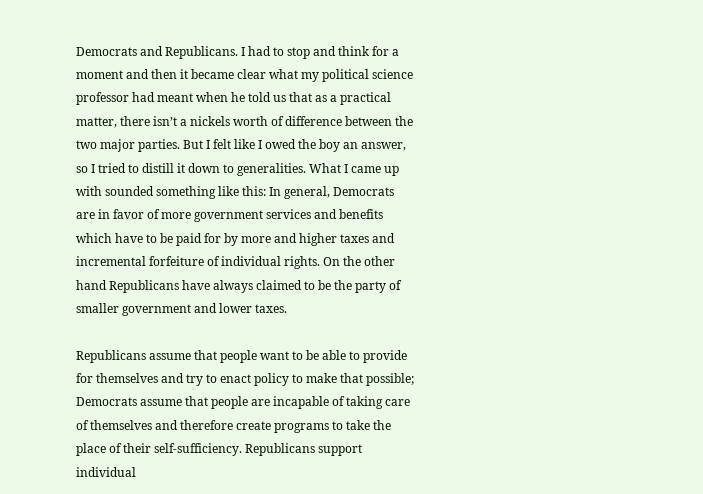Democrats and Republicans. I had to stop and think for a moment and then it became clear what my political science professor had meant when he told us that as a practical matter, there isn’t a nickels worth of difference between the two major parties. But I felt like I owed the boy an answer, so I tried to distill it down to generalities. What I came up with sounded something like this: In general, Democrats are in favor of more government services and benefits which have to be paid for by more and higher taxes and incremental forfeiture of individual rights. On the other hand Republicans have always claimed to be the party of smaller government and lower taxes.

Republicans assume that people want to be able to provide for themselves and try to enact policy to make that possible; Democrats assume that people are incapable of taking care of themselves and therefore create programs to take the place of their self-sufficiency. Republicans support individual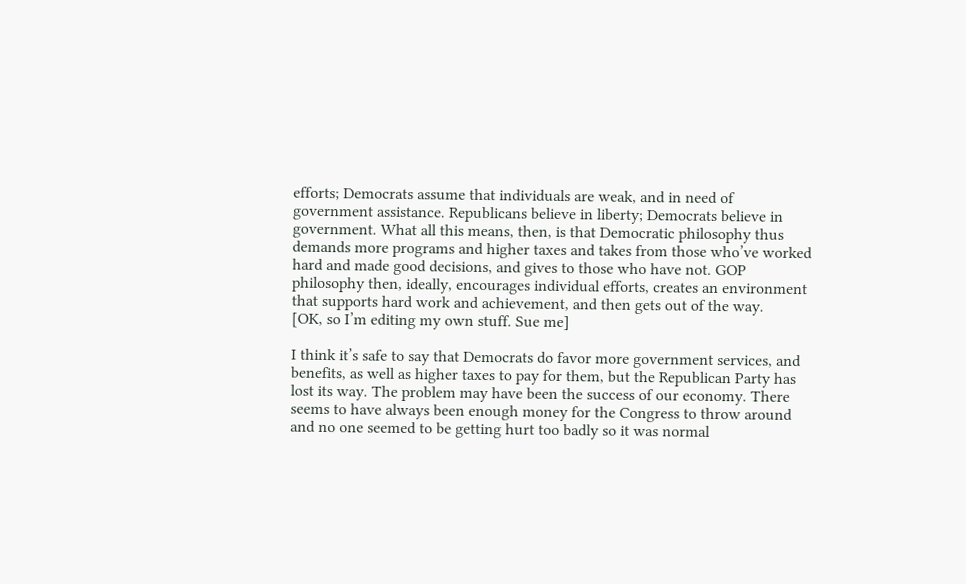efforts; Democrats assume that individuals are weak, and in need of government assistance. Republicans believe in liberty; Democrats believe in government. What all this means, then, is that Democratic philosophy thus demands more programs and higher taxes and takes from those who’ve worked hard and made good decisions, and gives to those who have not. GOP philosophy then, ideally, encourages individual efforts, creates an environment that supports hard work and achievement, and then gets out of the way.
[OK, so I’m editing my own stuff. Sue me]

I think it’s safe to say that Democrats do favor more government services, and benefits, as well as higher taxes to pay for them, but the Republican Party has lost its way. The problem may have been the success of our economy. There seems to have always been enough money for the Congress to throw around and no one seemed to be getting hurt too badly so it was normal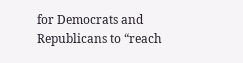for Democrats and Republicans to “reach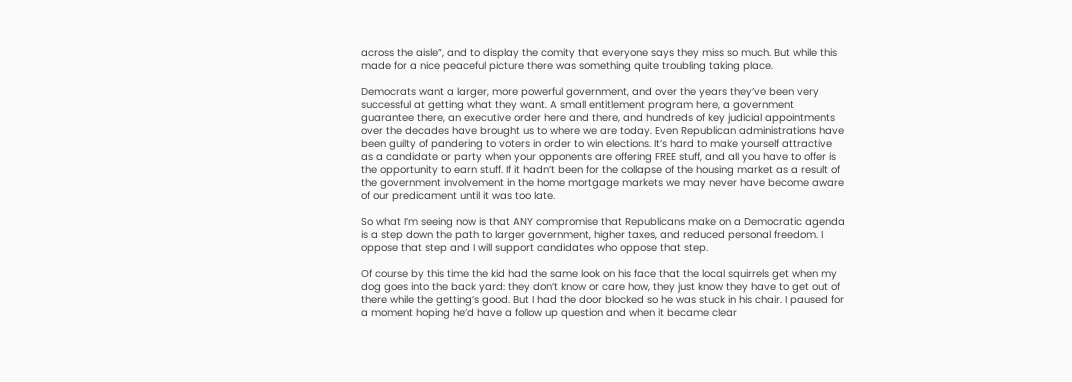across the aisle”, and to display the comity that everyone says they miss so much. But while this made for a nice peaceful picture there was something quite troubling taking place.

Democrats want a larger, more powerful government, and over the years they’ve been very successful at getting what they want. A small entitlement program here, a government guarantee there, an executive order here and there, and hundreds of key judicial appointments over the decades have brought us to where we are today. Even Republican administrations have been guilty of pandering to voters in order to win elections. It’s hard to make yourself attractive as a candidate or party when your opponents are offering FREE stuff, and all you have to offer is the opportunity to earn stuff. If it hadn’t been for the collapse of the housing market as a result of the government involvement in the home mortgage markets we may never have become aware of our predicament until it was too late.

So what I’m seeing now is that ANY compromise that Republicans make on a Democratic agenda is a step down the path to larger government, higher taxes, and reduced personal freedom. I oppose that step and I will support candidates who oppose that step.

Of course by this time the kid had the same look on his face that the local squirrels get when my dog goes into the back yard: they don’t know or care how, they just know they have to get out of there while the getting’s good. But I had the door blocked so he was stuck in his chair. I paused for a moment hoping he’d have a follow up question and when it became clear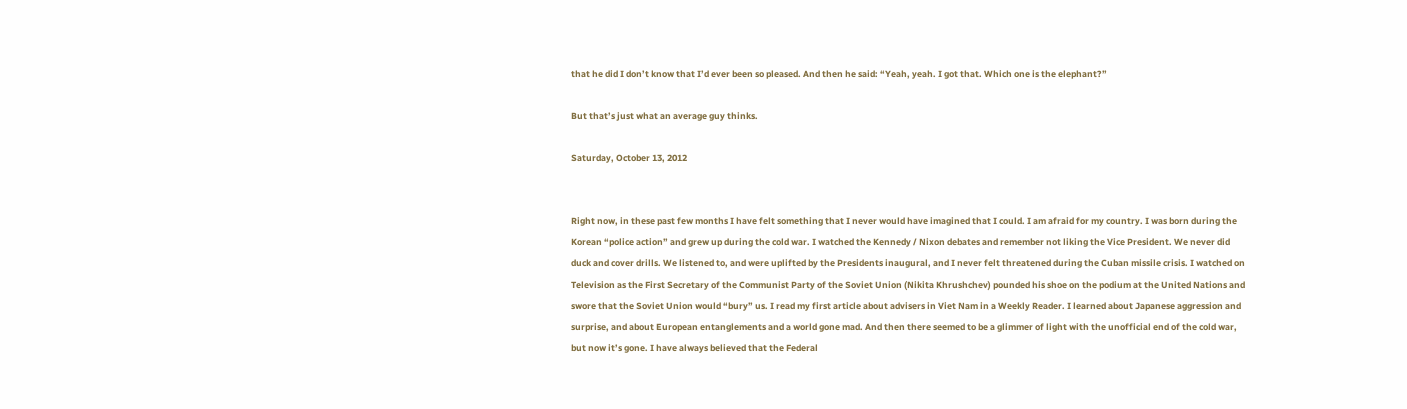that he did I don’t know that I’d ever been so pleased. And then he said: “Yeah, yeah. I got that. Which one is the elephant?”

But that’s just what an average guy thinks.

Saturday, October 13, 2012


Right now, in these past few months I have felt something that I never would have imagined that I could. I am afraid for my country. I was born during the Korean “police action” and grew up during the cold war. I watched the Kennedy / Nixon debates and remember not liking the Vice President. We never did duck and cover drills. We listened to, and were uplifted by the Presidents inaugural, and I never felt threatened during the Cuban missile crisis. I watched on Television as the First Secretary of the Communist Party of the Soviet Union (Nikita Khrushchev) pounded his shoe on the podium at the United Nations and swore that the Soviet Union would “bury” us. I read my first article about advisers in Viet Nam in a Weekly Reader. I learned about Japanese aggression and surprise, and about European entanglements and a world gone mad. And then there seemed to be a glimmer of light with the unofficial end of the cold war, but now it’s gone. I have always believed that the Federal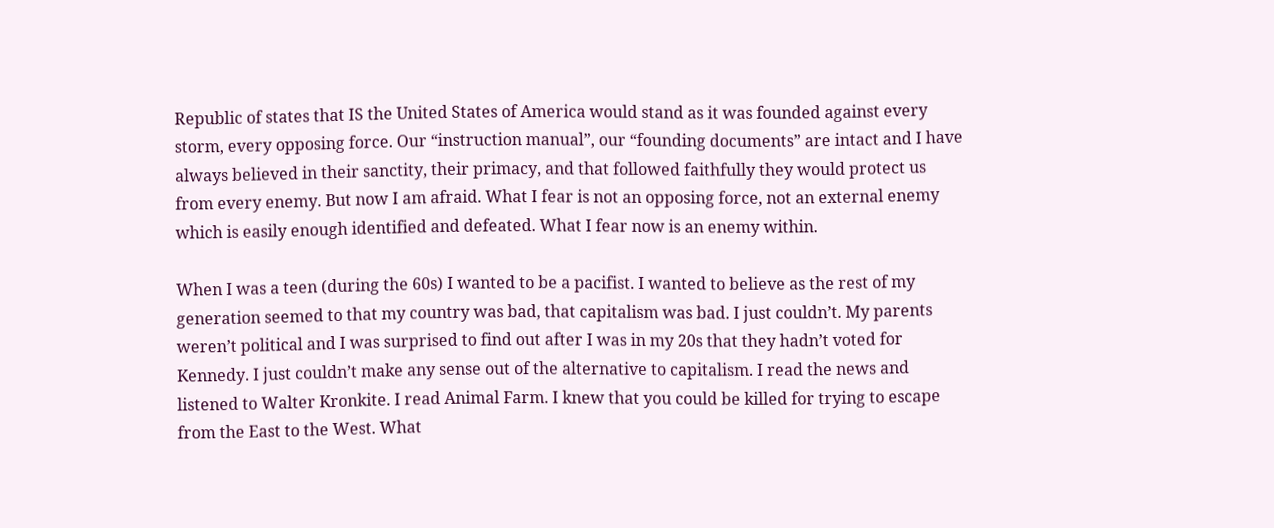Republic of states that IS the United States of America would stand as it was founded against every storm, every opposing force. Our “instruction manual”, our “founding documents” are intact and I have always believed in their sanctity, their primacy, and that followed faithfully they would protect us from every enemy. But now I am afraid. What I fear is not an opposing force, not an external enemy which is easily enough identified and defeated. What I fear now is an enemy within.

When I was a teen (during the 60s) I wanted to be a pacifist. I wanted to believe as the rest of my generation seemed to that my country was bad, that capitalism was bad. I just couldn’t. My parents weren’t political and I was surprised to find out after I was in my 20s that they hadn’t voted for Kennedy. I just couldn’t make any sense out of the alternative to capitalism. I read the news and listened to Walter Kronkite. I read Animal Farm. I knew that you could be killed for trying to escape from the East to the West. What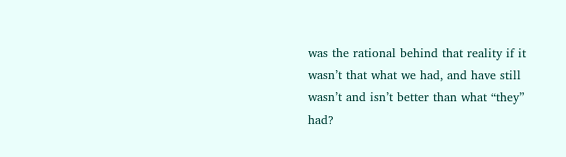was the rational behind that reality if it wasn’t that what we had, and have still wasn’t and isn’t better than what “they” had?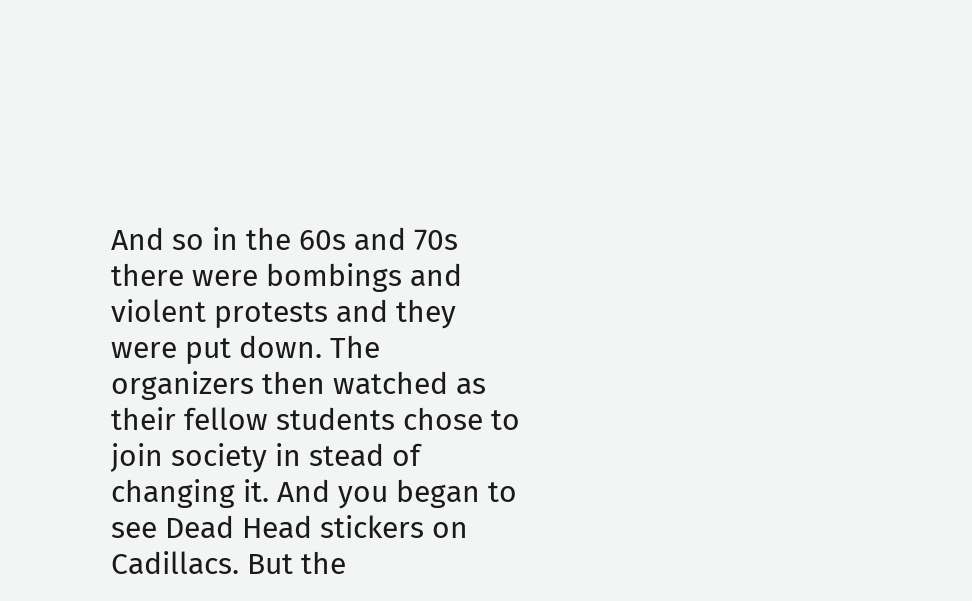And so in the 60s and 70s there were bombings and violent protests and they were put down. The organizers then watched as their fellow students chose to join society in stead of changing it. And you began to see Dead Head stickers on Cadillacs. But the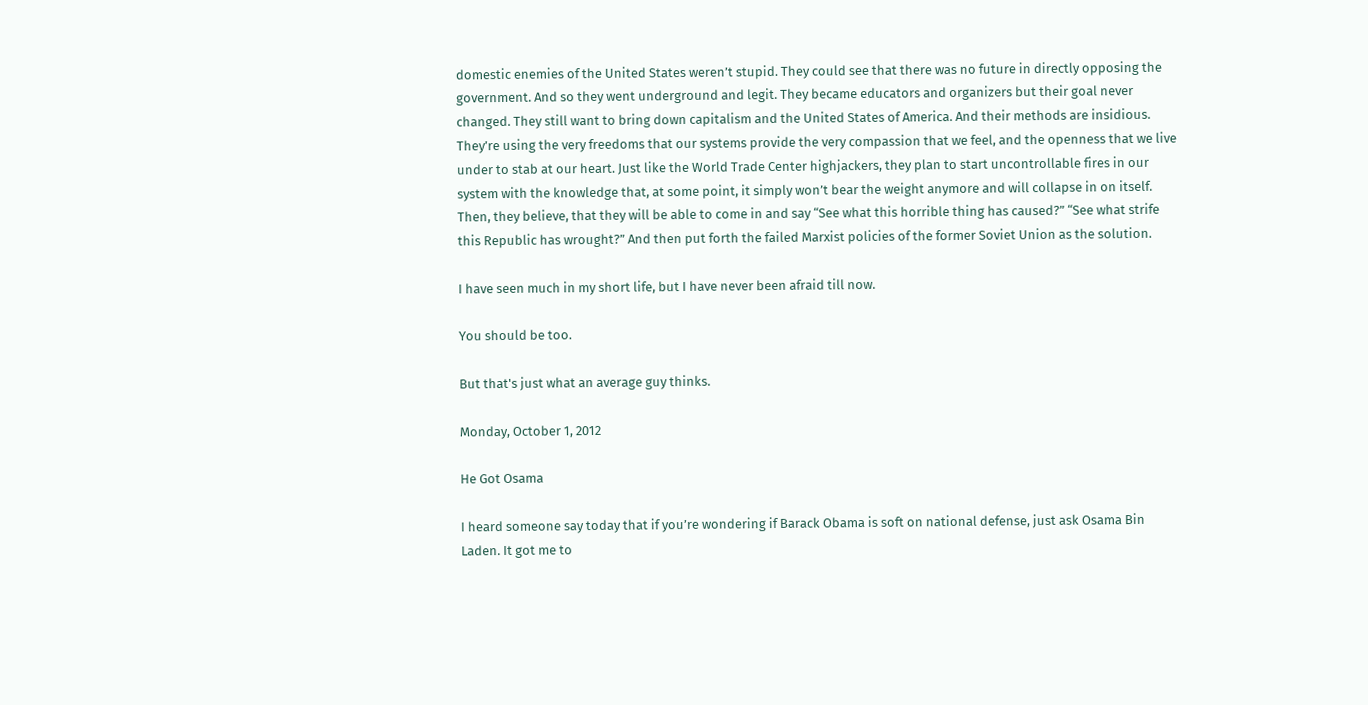domestic enemies of the United States weren’t stupid. They could see that there was no future in directly opposing the government. And so they went underground and legit. They became educators and organizers but their goal never changed. They still want to bring down capitalism and the United States of America. And their methods are insidious. They’re using the very freedoms that our systems provide the very compassion that we feel, and the openness that we live under to stab at our heart. Just like the World Trade Center highjackers, they plan to start uncontrollable fires in our system with the knowledge that, at some point, it simply won’t bear the weight anymore and will collapse in on itself. Then, they believe, that they will be able to come in and say “See what this horrible thing has caused?” “See what strife this Republic has wrought?” And then put forth the failed Marxist policies of the former Soviet Union as the solution.

I have seen much in my short life, but I have never been afraid till now.

You should be too.

But that's just what an average guy thinks.

Monday, October 1, 2012

He Got Osama

I heard someone say today that if you’re wondering if Barack Obama is soft on national defense, just ask Osama Bin Laden. It got me to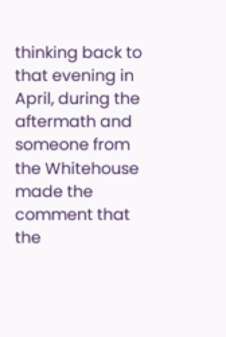thinking back to that evening in April, during the aftermath and someone from the Whitehouse made the comment that the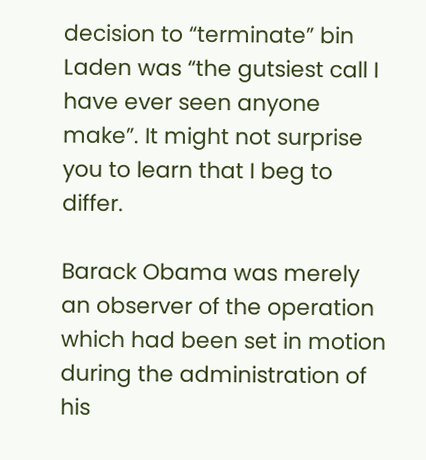decision to “terminate” bin Laden was “the gutsiest call I have ever seen anyone make”. It might not surprise you to learn that I beg to differ.

Barack Obama was merely an observer of the operation which had been set in motion during the administration of his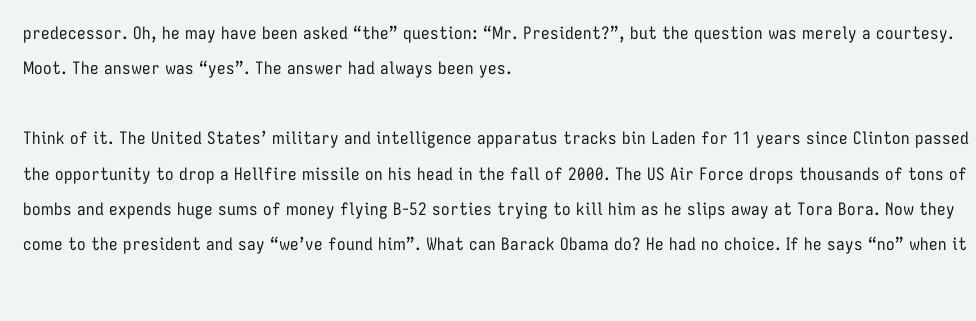predecessor. Oh, he may have been asked “the” question: “Mr. President?”, but the question was merely a courtesy. Moot. The answer was “yes”. The answer had always been yes.

Think of it. The United States’ military and intelligence apparatus tracks bin Laden for 11 years since Clinton passed the opportunity to drop a Hellfire missile on his head in the fall of 2000. The US Air Force drops thousands of tons of bombs and expends huge sums of money flying B-52 sorties trying to kill him as he slips away at Tora Bora. Now they come to the president and say “we’ve found him”. What can Barack Obama do? He had no choice. If he says “no” when it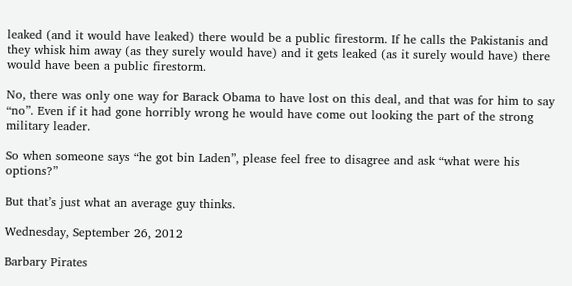leaked (and it would have leaked) there would be a public firestorm. If he calls the Pakistanis and they whisk him away (as they surely would have) and it gets leaked (as it surely would have) there would have been a public firestorm.

No, there was only one way for Barack Obama to have lost on this deal, and that was for him to say “no”. Even if it had gone horribly wrong he would have come out looking the part of the strong military leader.

So when someone says “he got bin Laden”, please feel free to disagree and ask “what were his options?”

But that’s just what an average guy thinks.

Wednesday, September 26, 2012

Barbary Pirates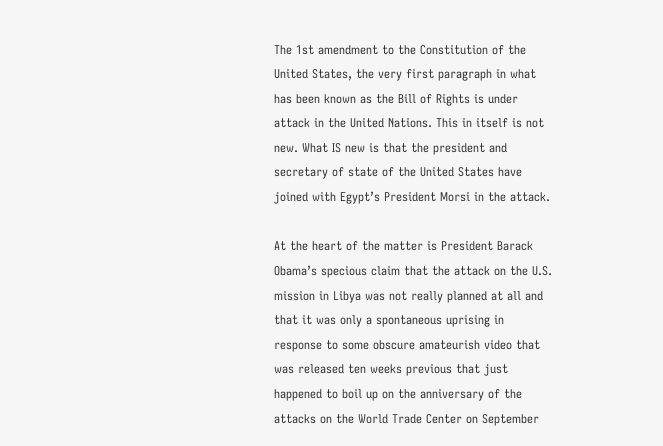The 1st amendment to the Constitution of the United States, the very first paragraph in what has been known as the Bill of Rights is under attack in the United Nations. This in itself is not new. What IS new is that the president and secretary of state of the United States have joined with Egypt’s President Morsi in the attack.

At the heart of the matter is President Barack Obama’s specious claim that the attack on the U.S. mission in Libya was not really planned at all and that it was only a spontaneous uprising in response to some obscure amateurish video that was released ten weeks previous that just happened to boil up on the anniversary of the attacks on the World Trade Center on September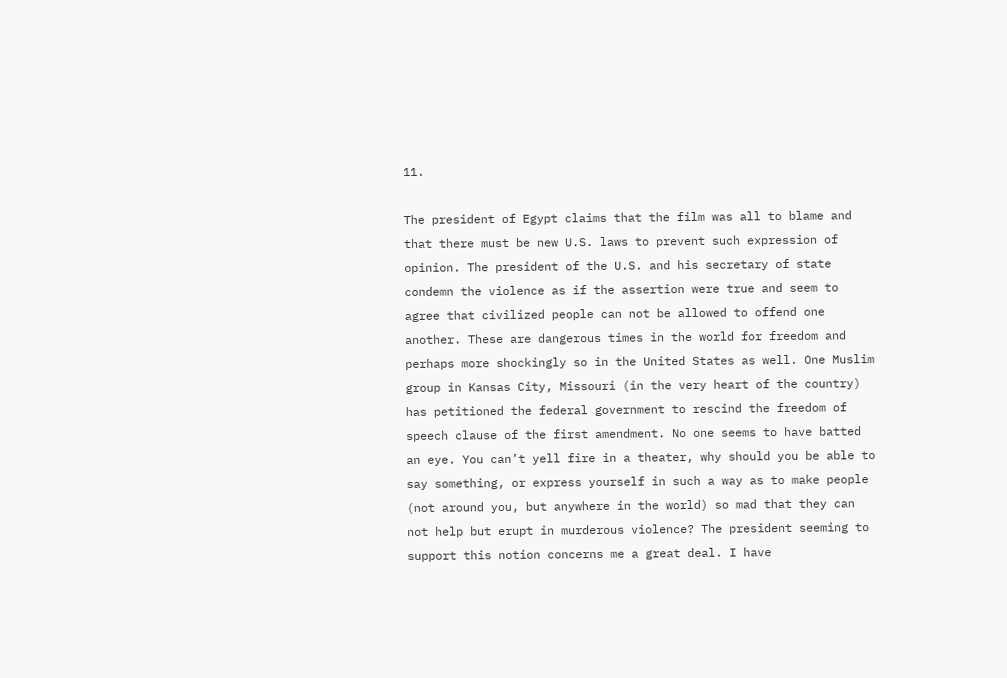11.

The president of Egypt claims that the film was all to blame and that there must be new U.S. laws to prevent such expression of opinion. The president of the U.S. and his secretary of state condemn the violence as if the assertion were true and seem to agree that civilized people can not be allowed to offend one another. These are dangerous times in the world for freedom and perhaps more shockingly so in the United States as well. One Muslim group in Kansas City, Missouri (in the very heart of the country) has petitioned the federal government to rescind the freedom of speech clause of the first amendment. No one seems to have batted an eye. You can’t yell fire in a theater, why should you be able to say something, or express yourself in such a way as to make people (not around you, but anywhere in the world) so mad that they can not help but erupt in murderous violence? The president seeming to support this notion concerns me a great deal. I have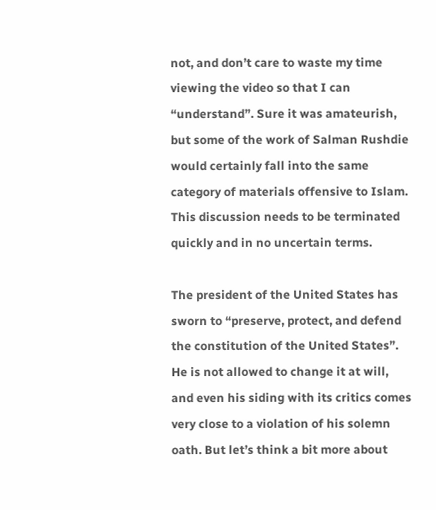not, and don’t care to waste my time viewing the video so that I can “understand”. Sure it was amateurish, but some of the work of Salman Rushdie would certainly fall into the same category of materials offensive to Islam. This discussion needs to be terminated quickly and in no uncertain terms.

The president of the United States has sworn to “preserve, protect, and defend the constitution of the United States”. He is not allowed to change it at will, and even his siding with its critics comes very close to a violation of his solemn oath. But let’s think a bit more about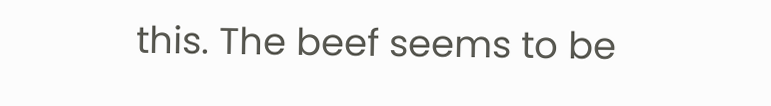this. The beef seems to be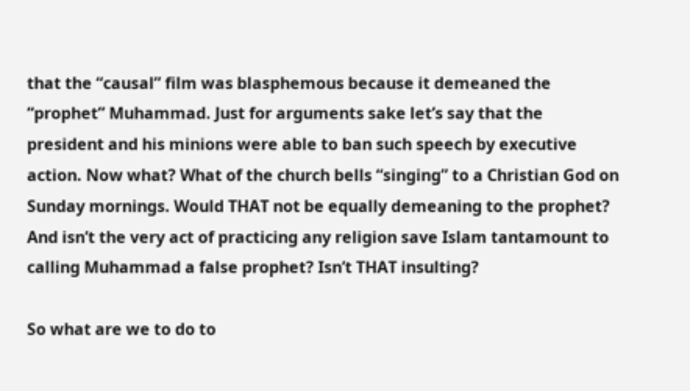that the “causal” film was blasphemous because it demeaned the “prophet” Muhammad. Just for arguments sake let’s say that the president and his minions were able to ban such speech by executive action. Now what? What of the church bells “singing” to a Christian God on Sunday mornings. Would THAT not be equally demeaning to the prophet? And isn’t the very act of practicing any religion save Islam tantamount to calling Muhammad a false prophet? Isn’t THAT insulting?

So what are we to do to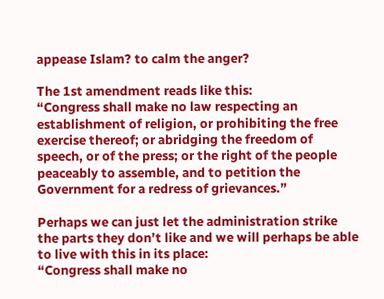appease Islam? to calm the anger?

The 1st amendment reads like this:
“Congress shall make no law respecting an establishment of religion, or prohibiting the free exercise thereof; or abridging the freedom of speech, or of the press; or the right of the people peaceably to assemble, and to petition the Government for a redress of grievances.”

Perhaps we can just let the administration strike the parts they don’t like and we will perhaps be able to live with this in its place:
“Congress shall make no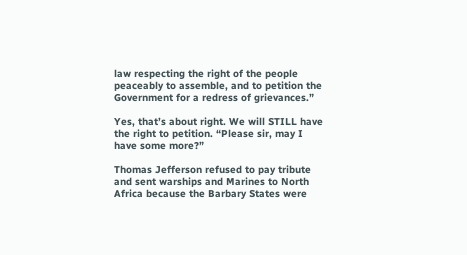law respecting the right of the people peaceably to assemble, and to petition the Government for a redress of grievances.”

Yes, that’s about right. We will STILL have the right to petition. “Please sir, may I have some more?”

Thomas Jefferson refused to pay tribute and sent warships and Marines to North Africa because the Barbary States were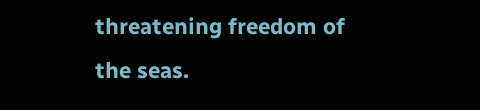threatening freedom of the seas.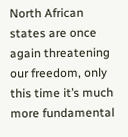North African states are once again threatening our freedom, only this time it’s much more fundamental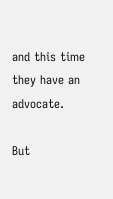and this time they have an advocate.

But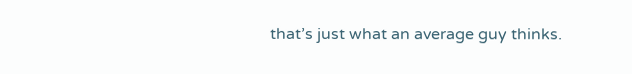that’s just what an average guy thinks.